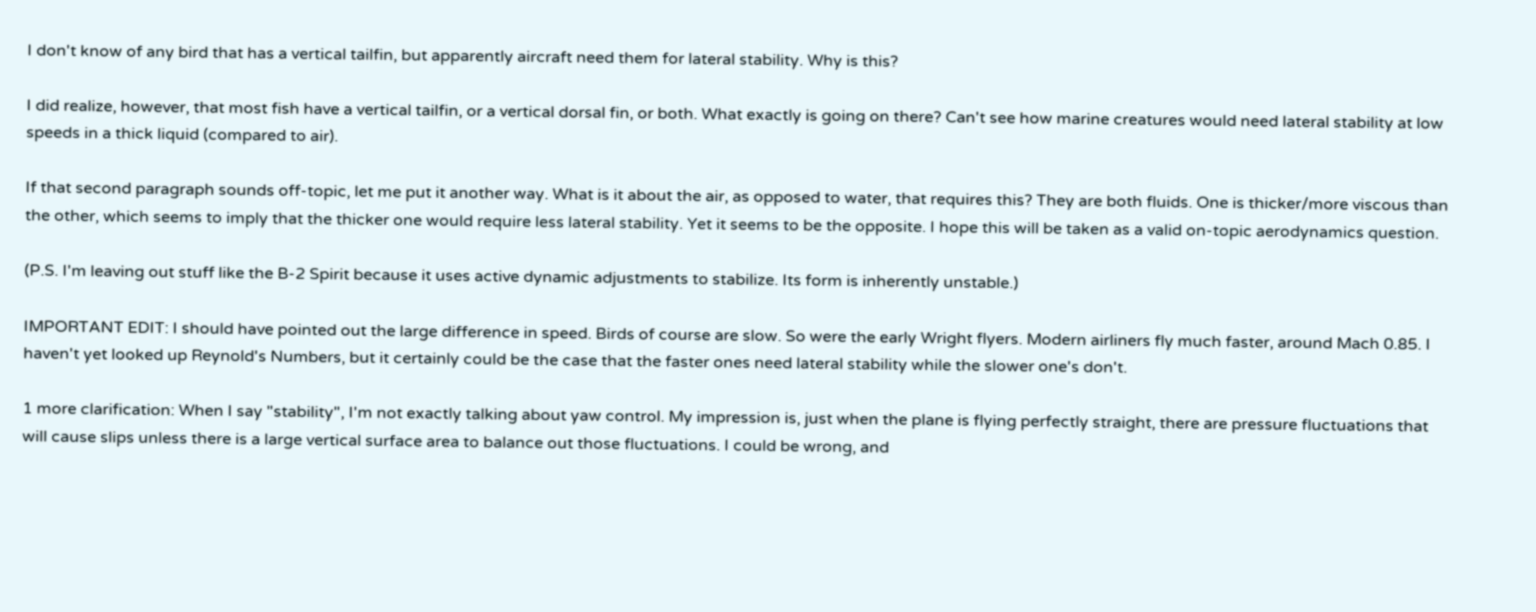I don't know of any bird that has a vertical tailfin, but apparently aircraft need them for lateral stability. Why is this?

I did realize, however, that most fish have a vertical tailfin, or a vertical dorsal fin, or both. What exactly is going on there? Can't see how marine creatures would need lateral stability at low speeds in a thick liquid (compared to air).

If that second paragraph sounds off-topic, let me put it another way. What is it about the air, as opposed to water, that requires this? They are both fluids. One is thicker/more viscous than the other, which seems to imply that the thicker one would require less lateral stability. Yet it seems to be the opposite. I hope this will be taken as a valid on-topic aerodynamics question.

(P.S. I'm leaving out stuff like the B-2 Spirit because it uses active dynamic adjustments to stabilize. Its form is inherently unstable.)

IMPORTANT EDIT: I should have pointed out the large difference in speed. Birds of course are slow. So were the early Wright flyers. Modern airliners fly much faster, around Mach 0.85. I haven't yet looked up Reynold's Numbers, but it certainly could be the case that the faster ones need lateral stability while the slower one's don't.

1 more clarification: When I say "stability", I'm not exactly talking about yaw control. My impression is, just when the plane is flying perfectly straight, there are pressure fluctuations that will cause slips unless there is a large vertical surface area to balance out those fluctuations. I could be wrong, and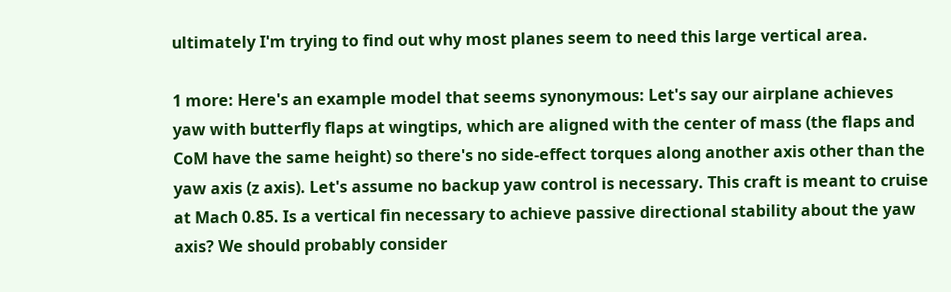ultimately I'm trying to find out why most planes seem to need this large vertical area.

1 more: Here's an example model that seems synonymous: Let's say our airplane achieves yaw with butterfly flaps at wingtips, which are aligned with the center of mass (the flaps and CoM have the same height) so there's no side-effect torques along another axis other than the yaw axis (z axis). Let's assume no backup yaw control is necessary. This craft is meant to cruise at Mach 0.85. Is a vertical fin necessary to achieve passive directional stability about the yaw axis? We should probably consider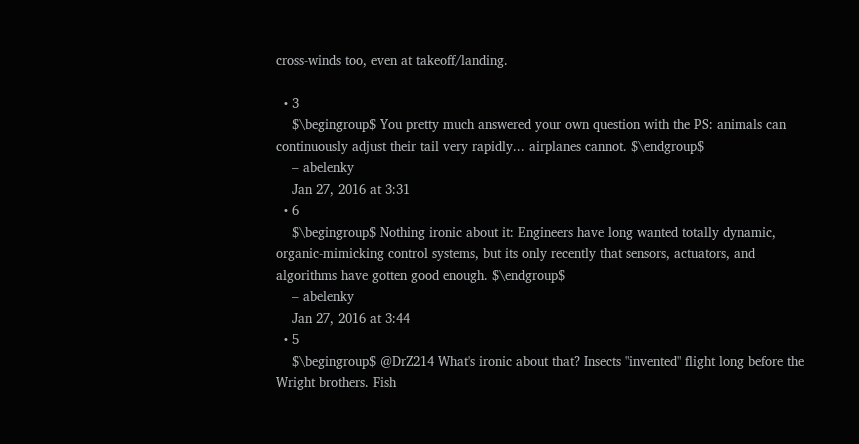cross-winds too, even at takeoff/landing.

  • 3
    $\begingroup$ You pretty much answered your own question with the PS: animals can continuously adjust their tail very rapidly... airplanes cannot. $\endgroup$
    – abelenky
    Jan 27, 2016 at 3:31
  • 6
    $\begingroup$ Nothing ironic about it: Engineers have long wanted totally dynamic, organic-mimicking control systems, but its only recently that sensors, actuators, and algorithms have gotten good enough. $\endgroup$
    – abelenky
    Jan 27, 2016 at 3:44
  • 5
    $\begingroup$ @DrZ214 What's ironic about that? Insects "invented" flight long before the Wright brothers. Fish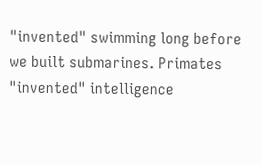"invented" swimming long before we built submarines. Primates "invented" intelligence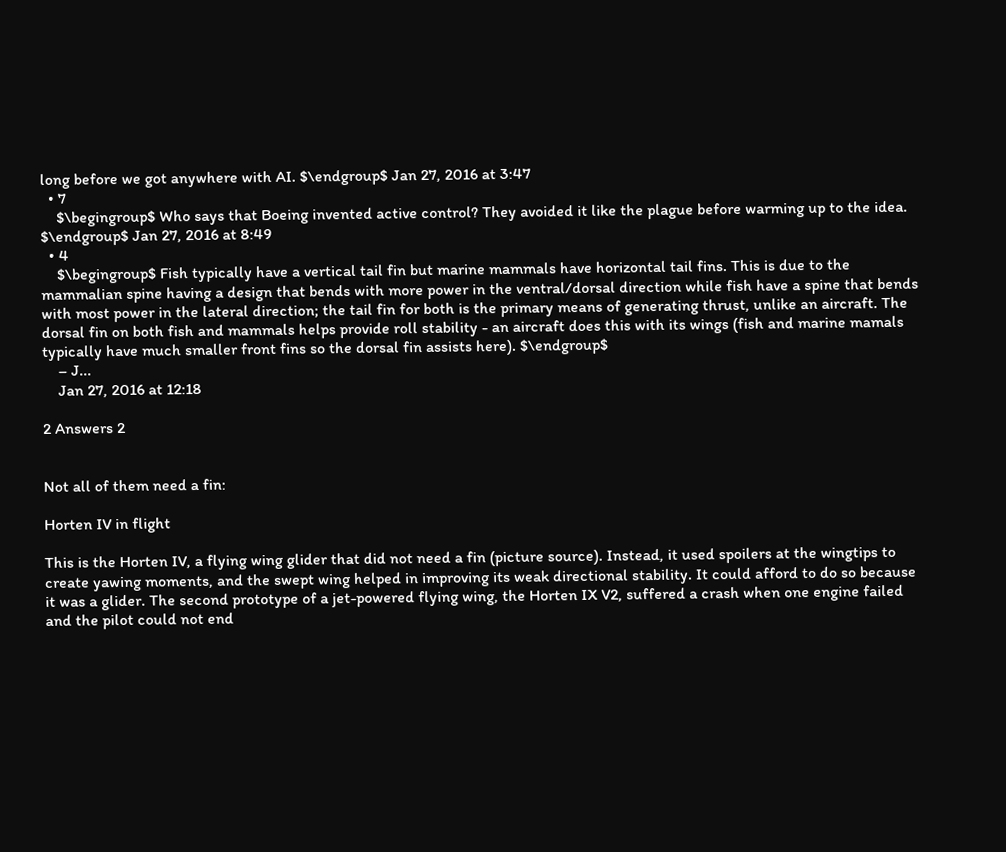long before we got anywhere with AI. $\endgroup$ Jan 27, 2016 at 3:47
  • 7
    $\begingroup$ Who says that Boeing invented active control? They avoided it like the plague before warming up to the idea. $\endgroup$ Jan 27, 2016 at 8:49
  • 4
    $\begingroup$ Fish typically have a vertical tail fin but marine mammals have horizontal tail fins. This is due to the mammalian spine having a design that bends with more power in the ventral/dorsal direction while fish have a spine that bends with most power in the lateral direction; the tail fin for both is the primary means of generating thrust, unlike an aircraft. The dorsal fin on both fish and mammals helps provide roll stability - an aircraft does this with its wings (fish and marine mamals typically have much smaller front fins so the dorsal fin assists here). $\endgroup$
    – J...
    Jan 27, 2016 at 12:18

2 Answers 2


Not all of them need a fin:

Horten IV in flight

This is the Horten IV, a flying wing glider that did not need a fin (picture source). Instead, it used spoilers at the wingtips to create yawing moments, and the swept wing helped in improving its weak directional stability. It could afford to do so because it was a glider. The second prototype of a jet-powered flying wing, the Horten IX V2, suffered a crash when one engine failed and the pilot could not end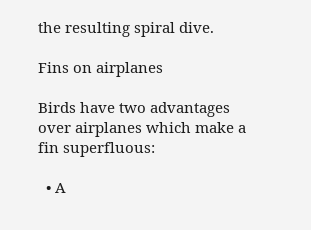the resulting spiral dive.

Fins on airplanes

Birds have two advantages over airplanes which make a fin superfluous:

  • A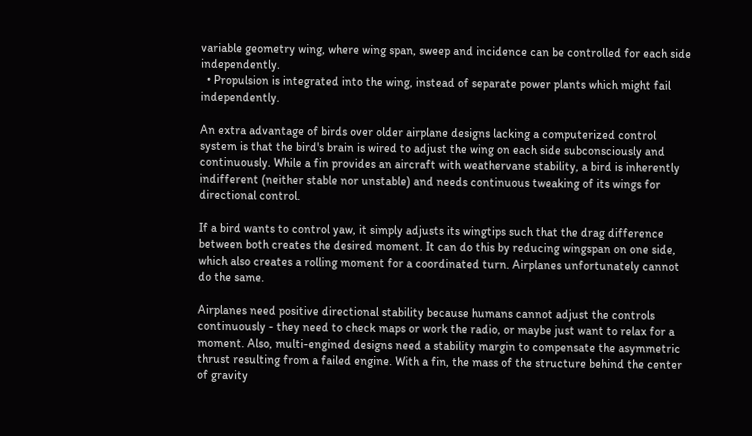variable geometry wing, where wing span, sweep and incidence can be controlled for each side independently.
  • Propulsion is integrated into the wing, instead of separate power plants which might fail independently.

An extra advantage of birds over older airplane designs lacking a computerized control system is that the bird's brain is wired to adjust the wing on each side subconsciously and continuously. While a fin provides an aircraft with weathervane stability, a bird is inherently indifferent (neither stable nor unstable) and needs continuous tweaking of its wings for directional control.

If a bird wants to control yaw, it simply adjusts its wingtips such that the drag difference between both creates the desired moment. It can do this by reducing wingspan on one side, which also creates a rolling moment for a coordinated turn. Airplanes unfortunately cannot do the same.

Airplanes need positive directional stability because humans cannot adjust the controls continuously - they need to check maps or work the radio, or maybe just want to relax for a moment. Also, multi-engined designs need a stability margin to compensate the asymmetric thrust resulting from a failed engine. With a fin, the mass of the structure behind the center of gravity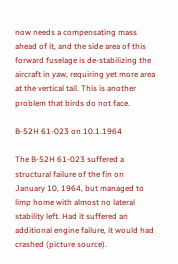now needs a compensating mass ahead of it, and the side area of this forward fuselage is de-stabilizing the aircraft in yaw, requiring yet more area at the vertical tail. This is another problem that birds do not face.

B-52H 61-023 on 10.1.1964

The B-52H 61-023 suffered a structural failure of the fin on January 10, 1964, but managed to limp home with almost no lateral stability left. Had it suffered an additional engine failure, it would had crashed (picture source).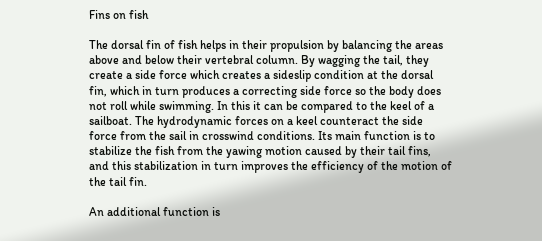Fins on fish

The dorsal fin of fish helps in their propulsion by balancing the areas above and below their vertebral column. By wagging the tail, they create a side force which creates a sideslip condition at the dorsal fin, which in turn produces a correcting side force so the body does not roll while swimming. In this it can be compared to the keel of a sailboat. The hydrodynamic forces on a keel counteract the side force from the sail in crosswind conditions. Its main function is to stabilize the fish from the yawing motion caused by their tail fins, and this stabilization in turn improves the efficiency of the motion of the tail fin.

An additional function is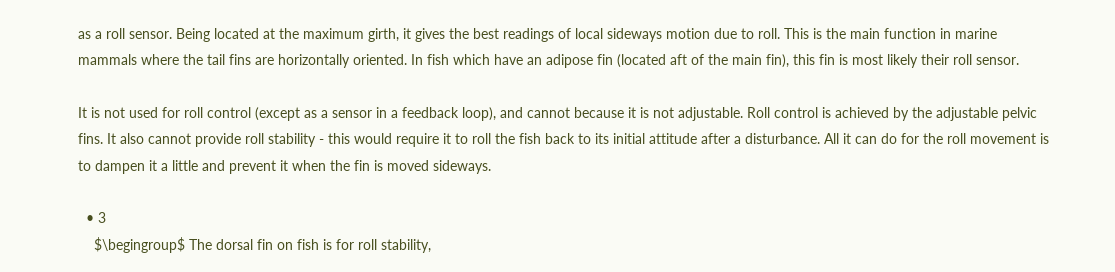as a roll sensor. Being located at the maximum girth, it gives the best readings of local sideways motion due to roll. This is the main function in marine mammals where the tail fins are horizontally oriented. In fish which have an adipose fin (located aft of the main fin), this fin is most likely their roll sensor.

It is not used for roll control (except as a sensor in a feedback loop), and cannot because it is not adjustable. Roll control is achieved by the adjustable pelvic fins. It also cannot provide roll stability - this would require it to roll the fish back to its initial attitude after a disturbance. All it can do for the roll movement is to dampen it a little and prevent it when the fin is moved sideways.

  • 3
    $\begingroup$ The dorsal fin on fish is for roll stability,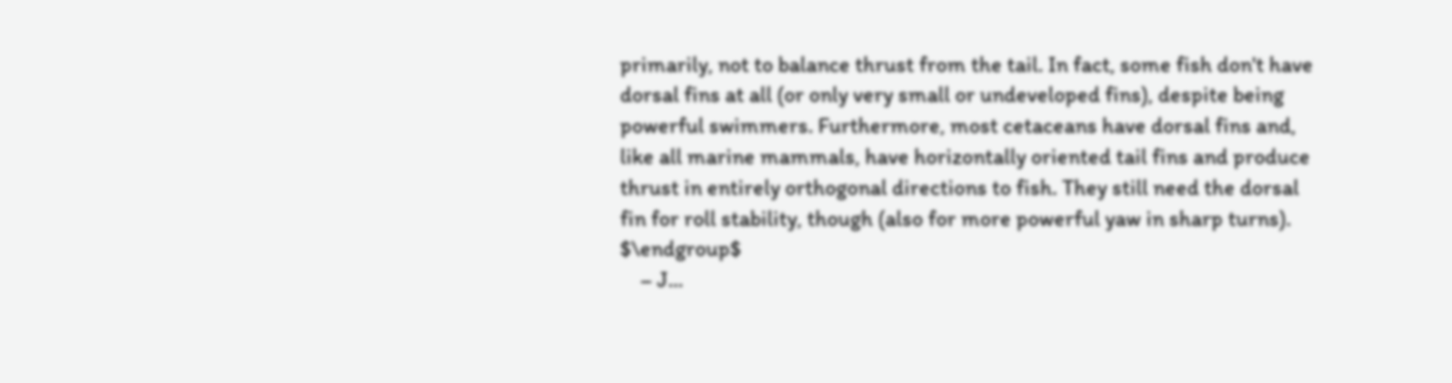primarily, not to balance thrust from the tail. In fact, some fish don't have dorsal fins at all (or only very small or undeveloped fins), despite being powerful swimmers. Furthermore, most cetaceans have dorsal fins and, like all marine mammals, have horizontally oriented tail fins and produce thrust in entirely orthogonal directions to fish. They still need the dorsal fin for roll stability, though (also for more powerful yaw in sharp turns). $\endgroup$
    – J...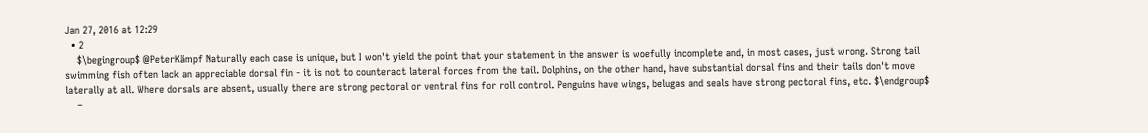Jan 27, 2016 at 12:29
  • 2
    $\begingroup$ @PeterKämpf Naturally each case is unique, but I won't yield the point that your statement in the answer is woefully incomplete and, in most cases, just wrong. Strong tail swimming fish often lack an appreciable dorsal fin - it is not to counteract lateral forces from the tail. Dolphins, on the other hand, have substantial dorsal fins and their tails don't move laterally at all. Where dorsals are absent, usually there are strong pectoral or ventral fins for roll control. Penguins have wings, belugas and seals have strong pectoral fins, etc. $\endgroup$
    –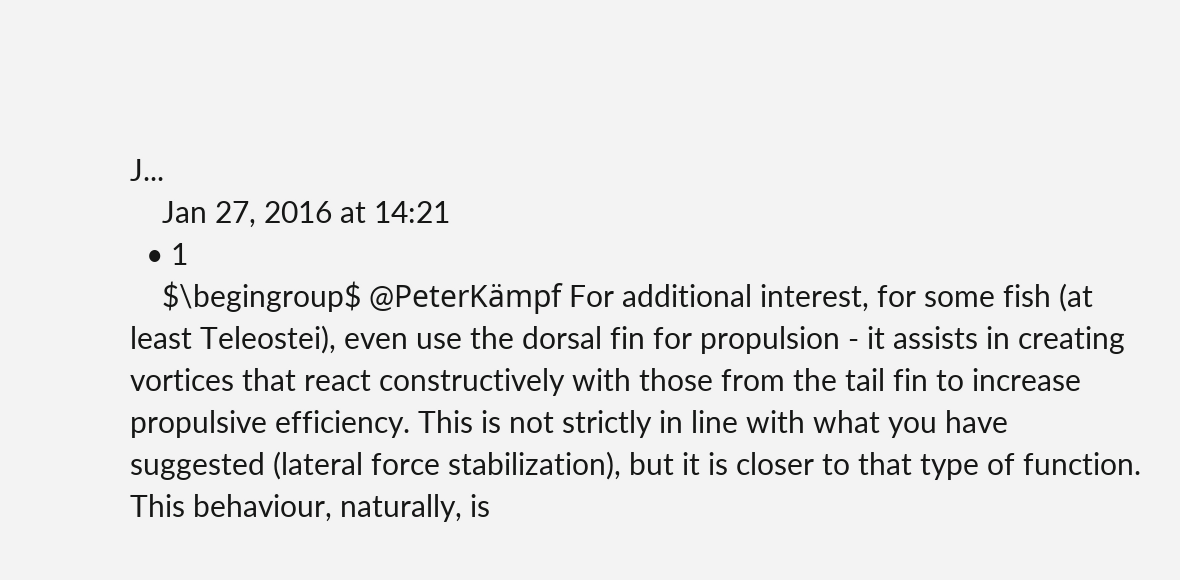J...
    Jan 27, 2016 at 14:21
  • 1
    $\begingroup$ @PeterKämpf For additional interest, for some fish (at least Teleostei), even use the dorsal fin for propulsion - it assists in creating vortices that react constructively with those from the tail fin to increase propulsive efficiency. This is not strictly in line with what you have suggested (lateral force stabilization), but it is closer to that type of function. This behaviour, naturally, is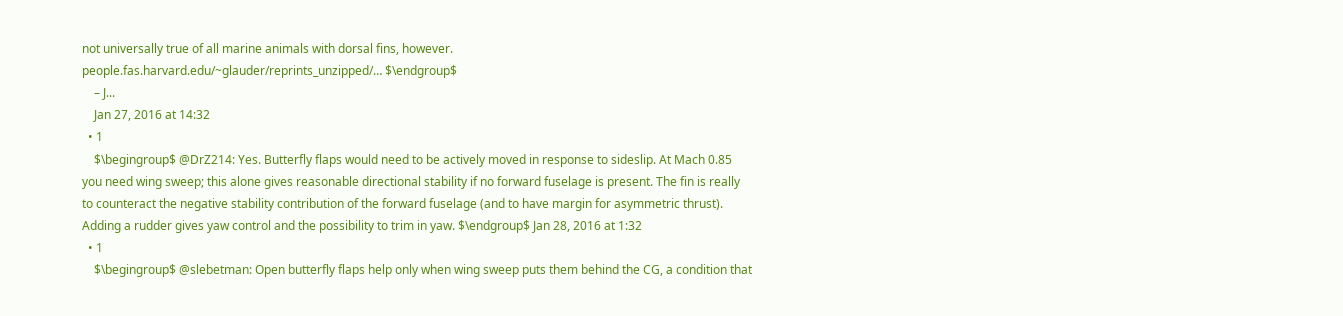not universally true of all marine animals with dorsal fins, however. people.fas.harvard.edu/~glauder/reprints_unzipped/… $\endgroup$
    – J...
    Jan 27, 2016 at 14:32
  • 1
    $\begingroup$ @DrZ214: Yes. Butterfly flaps would need to be actively moved in response to sideslip. At Mach 0.85 you need wing sweep; this alone gives reasonable directional stability if no forward fuselage is present. The fin is really to counteract the negative stability contribution of the forward fuselage (and to have margin for asymmetric thrust). Adding a rudder gives yaw control and the possibility to trim in yaw. $\endgroup$ Jan 28, 2016 at 1:32
  • 1
    $\begingroup$ @slebetman: Open butterfly flaps help only when wing sweep puts them behind the CG, a condition that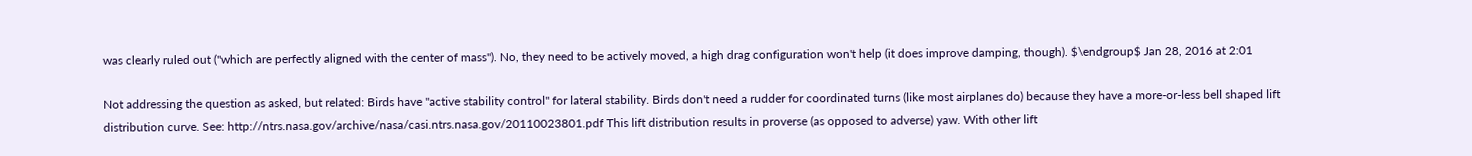was clearly ruled out ("which are perfectly aligned with the center of mass"). No, they need to be actively moved, a high drag configuration won't help (it does improve damping, though). $\endgroup$ Jan 28, 2016 at 2:01

Not addressing the question as asked, but related: Birds have "active stability control" for lateral stability. Birds don't need a rudder for coordinated turns (like most airplanes do) because they have a more-or-less bell shaped lift distribution curve. See: http://ntrs.nasa.gov/archive/nasa/casi.ntrs.nasa.gov/20110023801.pdf This lift distribution results in proverse (as opposed to adverse) yaw. With other lift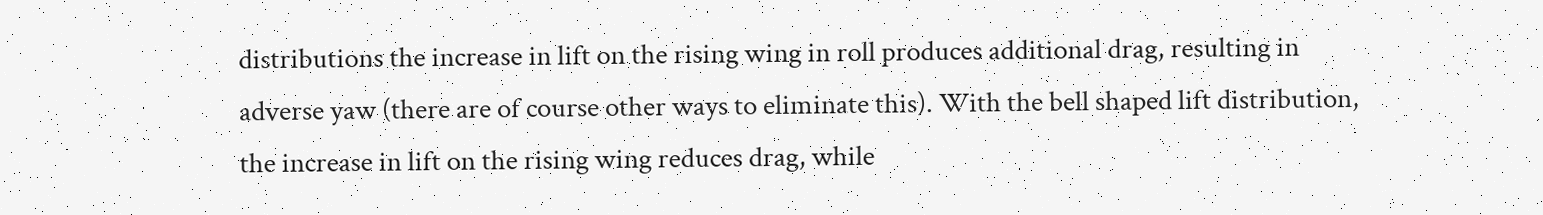distributions the increase in lift on the rising wing in roll produces additional drag, resulting in adverse yaw (there are of course other ways to eliminate this). With the bell shaped lift distribution, the increase in lift on the rising wing reduces drag, while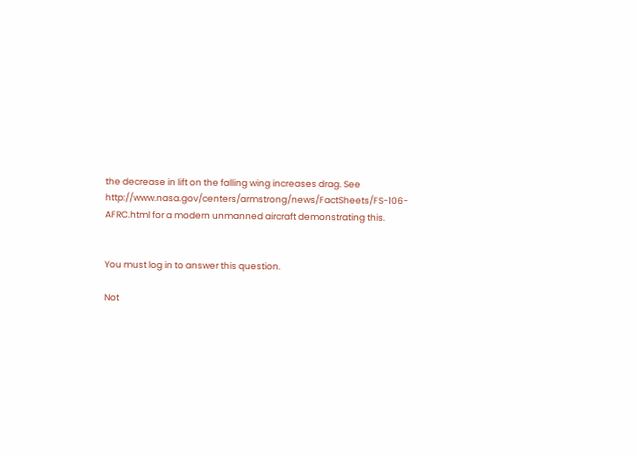the decrease in lift on the falling wing increases drag. See http://www.nasa.gov/centers/armstrong/news/FactSheets/FS-106-AFRC.html for a modern unmanned aircraft demonstrating this.


You must log in to answer this question.

Not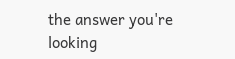the answer you're looking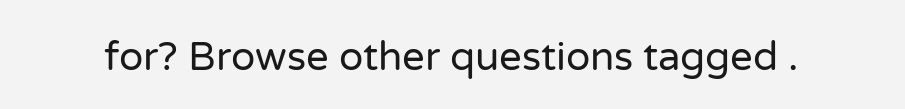for? Browse other questions tagged .